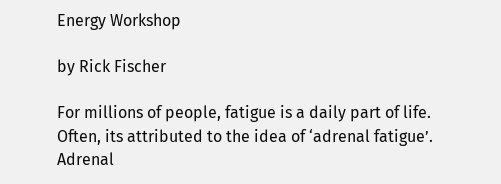Energy Workshop

by Rick Fischer

For millions of people, fatigue is a daily part of life. Often, its attributed to the idea of ‘adrenal fatigue’. Adrenal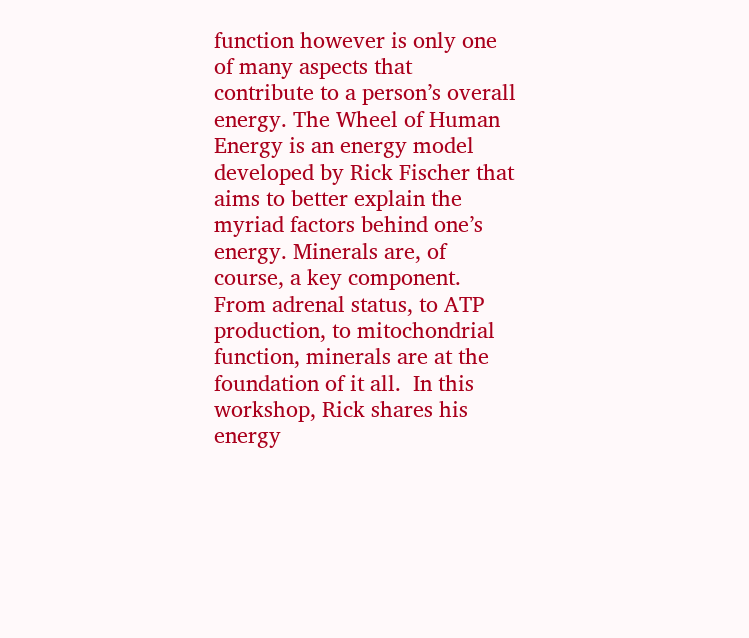function however is only one of many aspects that contribute to a person’s overall energy. The Wheel of Human Energy is an energy model developed by Rick Fischer that aims to better explain the myriad factors behind one’s energy. Minerals are, of course, a key component. From adrenal status, to ATP production, to mitochondrial function, minerals are at the foundation of it all.  In this workshop, Rick shares his energy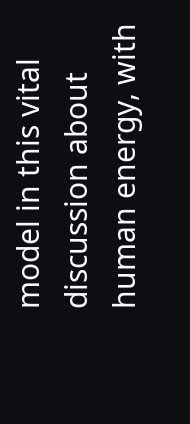model in this vital discussion about human energy, with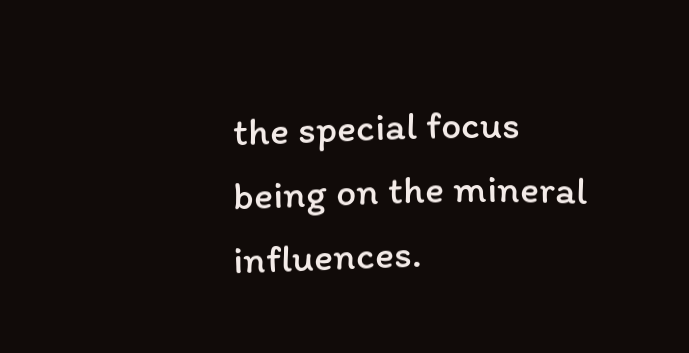the special focus being on the mineral influences.